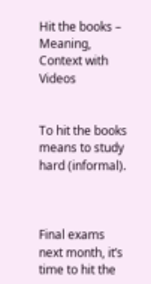Hit the books – Meaning, Context with Videos


To hit the books means to study hard (informal).



Final exams next month, it’s time to hit the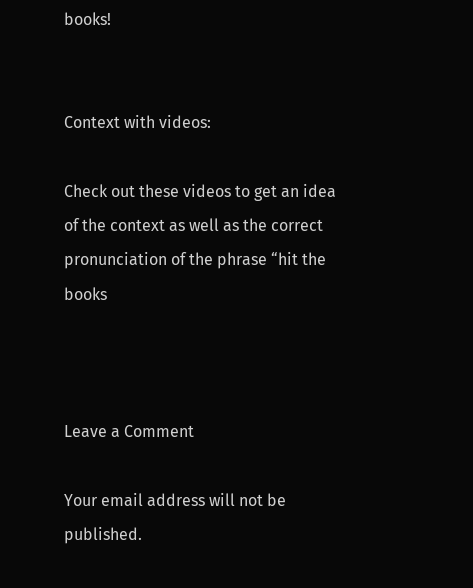books!


Context with videos:

Check out these videos to get an idea of the context as well as the correct pronunciation of the phrase “hit the books



Leave a Comment

Your email address will not be published.